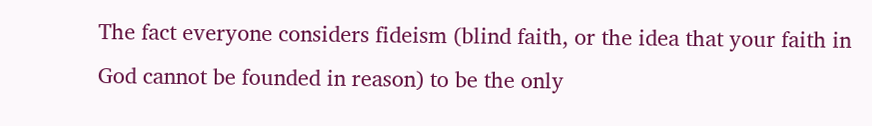The fact everyone considers fideism (blind faith, or the idea that your faith in God cannot be founded in reason) to be the only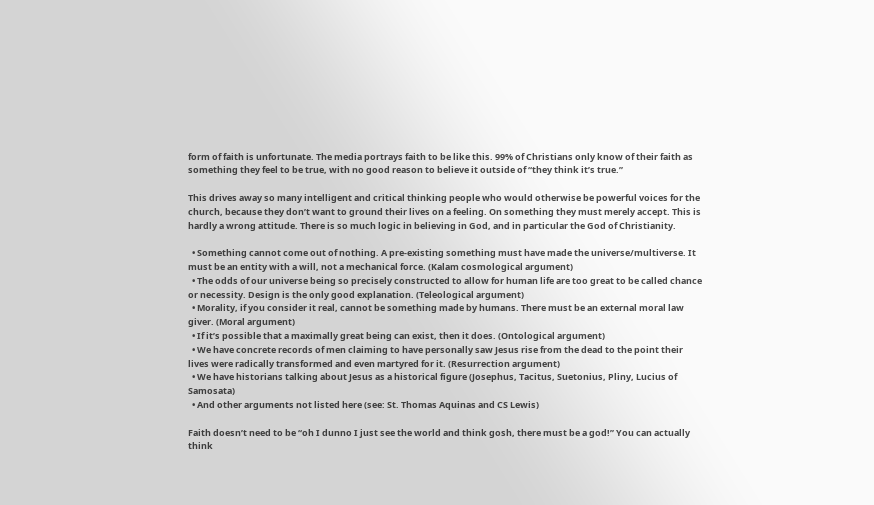form of faith is unfortunate. The media portrays faith to be like this. 99% of Christians only know of their faith as something they feel to be true, with no good reason to believe it outside of “they think it’s true.”

This drives away so many intelligent and critical thinking people who would otherwise be powerful voices for the church, because they don’t want to ground their lives on a feeling. On something they must merely accept. This is hardly a wrong attitude. There is so much logic in believing in God, and in particular the God of Christianity.

  • Something cannot come out of nothing. A pre-existing something must have made the universe/multiverse. It must be an entity with a will, not a mechanical force. (Kalam cosmological argument)
  • The odds of our universe being so precisely constructed to allow for human life are too great to be called chance or necessity. Design is the only good explanation. (Teleological argument)
  • Morality, if you consider it real, cannot be something made by humans. There must be an external moral law giver. (Moral argument)
  • If it’s possible that a maximally great being can exist, then it does. (Ontological argument)
  • We have concrete records of men claiming to have personally saw Jesus rise from the dead to the point their lives were radically transformed and even martyred for it. (Resurrection argument)
  • We have historians talking about Jesus as a historical figure (Josephus, Tacitus, Suetonius, Pliny, Lucius of Samosata)
  • And other arguments not listed here (see: St. Thomas Aquinas and CS Lewis)

Faith doesn’t need to be “oh I dunno I just see the world and think gosh, there must be a god!” You can actually think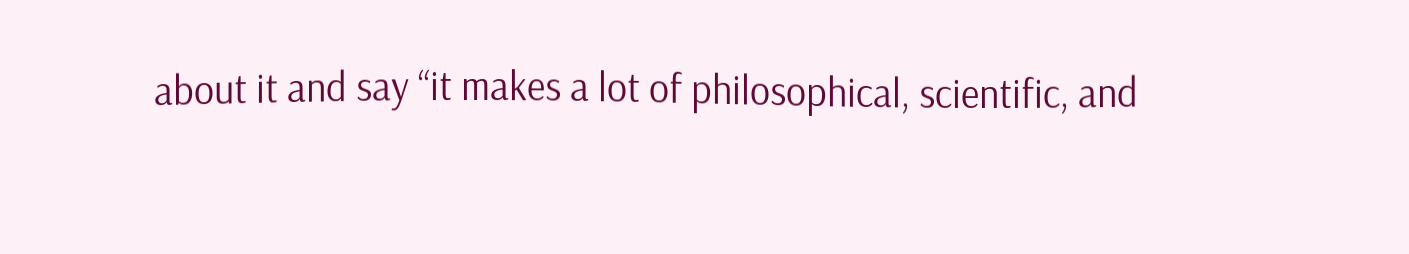about it and say “it makes a lot of philosophical, scientific, and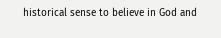historical sense to believe in God and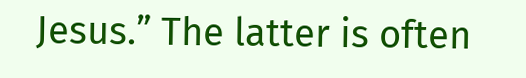Jesus.” The latter is often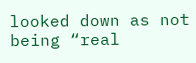looked down as not being “real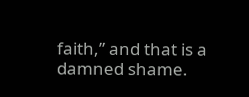faith,” and that is a damned shame.